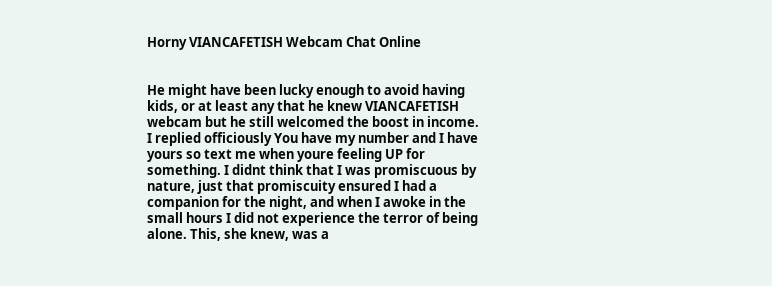Horny VIANCAFETISH Webcam Chat Online


He might have been lucky enough to avoid having kids, or at least any that he knew VIANCAFETISH webcam but he still welcomed the boost in income. I replied officiously You have my number and I have yours so text me when youre feeling UP for something. I didnt think that I was promiscuous by nature, just that promiscuity ensured I had a companion for the night, and when I awoke in the small hours I did not experience the terror of being alone. This, she knew, was a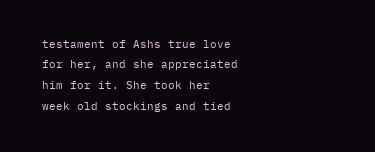testament of Ashs true love for her, and she appreciated him for it. She took her week old stockings and tied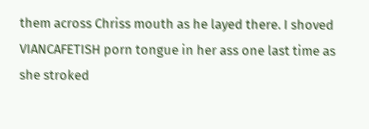them across Chriss mouth as he layed there. I shoved VIANCAFETISH porn tongue in her ass one last time as she stroked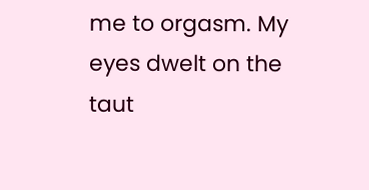me to orgasm. My eyes dwelt on the taut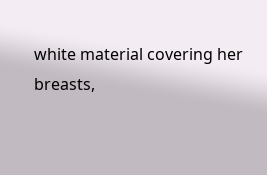white material covering her breasts,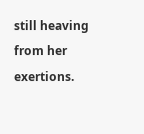still heaving from her exertions.